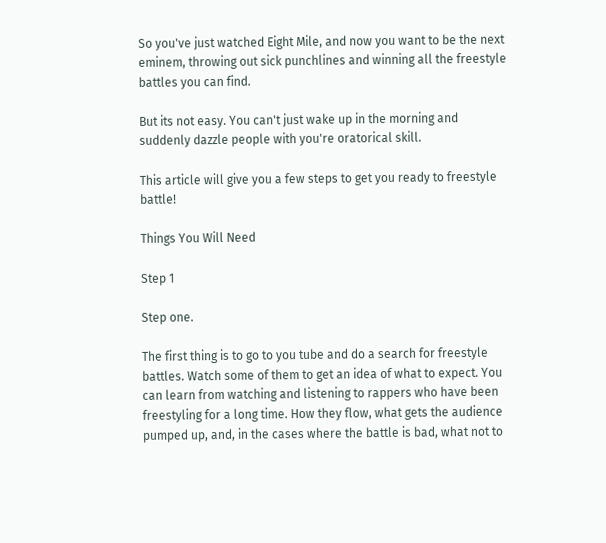So you've just watched Eight Mile, and now you want to be the next eminem, throwing out sick punchlines and winning all the freestyle battles you can find.

But its not easy. You can't just wake up in the morning and suddenly dazzle people with you're oratorical skill.

This article will give you a few steps to get you ready to freestyle battle!

Things You Will Need

Step 1

Step one.

The first thing is to go to you tube and do a search for freestyle battles. Watch some of them to get an idea of what to expect. You can learn from watching and listening to rappers who have been freestyling for a long time. How they flow, what gets the audience pumped up, and, in the cases where the battle is bad, what not to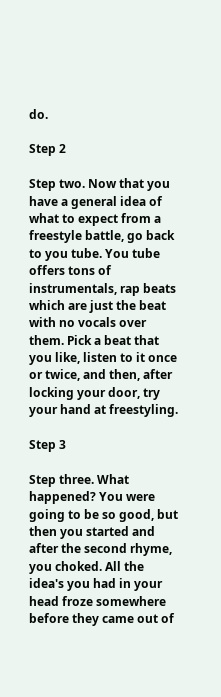do.

Step 2

Step two. Now that you have a general idea of what to expect from a freestyle battle, go back to you tube. You tube offers tons of instrumentals, rap beats which are just the beat with no vocals over them. Pick a beat that you like, listen to it once or twice, and then, after locking your door, try your hand at freestyling.

Step 3

Step three. What happened? You were going to be so good, but then you started and after the second rhyme, you choked. All the idea's you had in your head froze somewhere before they came out of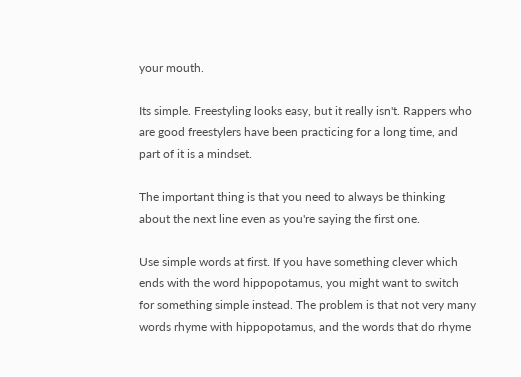your mouth.

Its simple. Freestyling looks easy, but it really isn't. Rappers who are good freestylers have been practicing for a long time, and part of it is a mindset.

The important thing is that you need to always be thinking about the next line even as you're saying the first one.

Use simple words at first. If you have something clever which ends with the word hippopotamus, you might want to switch for something simple instead. The problem is that not very many words rhyme with hippopotamus, and the words that do rhyme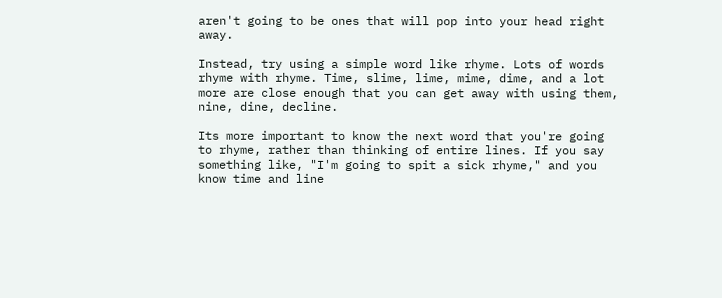aren't going to be ones that will pop into your head right away.

Instead, try using a simple word like rhyme. Lots of words rhyme with rhyme. Time, slime, lime, mime, dime, and a lot more are close enough that you can get away with using them, nine, dine, decline.

Its more important to know the next word that you're going to rhyme, rather than thinking of entire lines. If you say something like, "I'm going to spit a sick rhyme," and you know time and line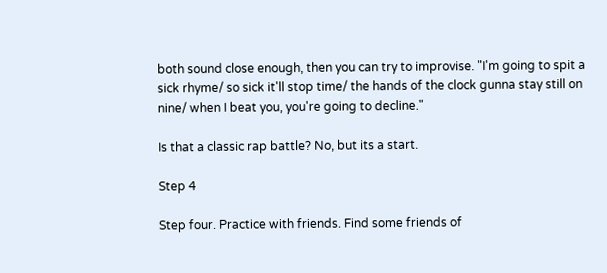both sound close enough, then you can try to improvise. "I'm going to spit a sick rhyme/ so sick it'll stop time/ the hands of the clock gunna stay still on nine/ when I beat you, you're going to decline."

Is that a classic rap battle? No, but its a start.

Step 4

Step four. Practice with friends. Find some friends of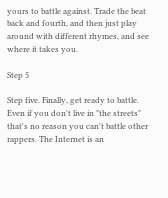yours to battle against. Trade the beat back and fourth, and then just play around with different rhymes, and see where it takes you.

Step 5

Step five. Finally, get ready to battle. Even if you don't live in "the streets" that's no reason you can't battle other rappers. The Internet is an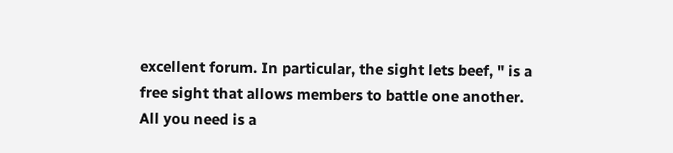excellent forum. In particular, the sight lets beef, " is a free sight that allows members to battle one another. All you need is a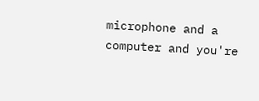microphone and a computer and you're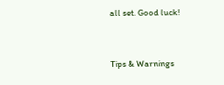all set. Good luck!


Tips & Warnings